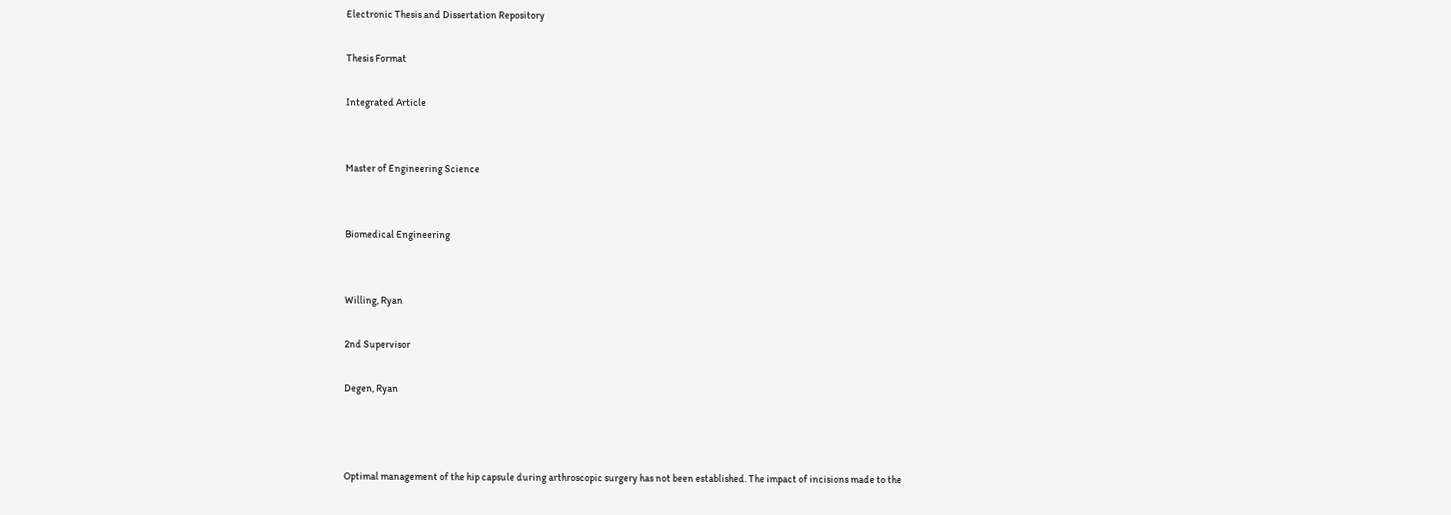Electronic Thesis and Dissertation Repository

Thesis Format

Integrated Article


Master of Engineering Science


Biomedical Engineering


Willing, Ryan

2nd Supervisor

Degen, Ryan



Optimal management of the hip capsule during arthroscopic surgery has not been established. The impact of incisions made to the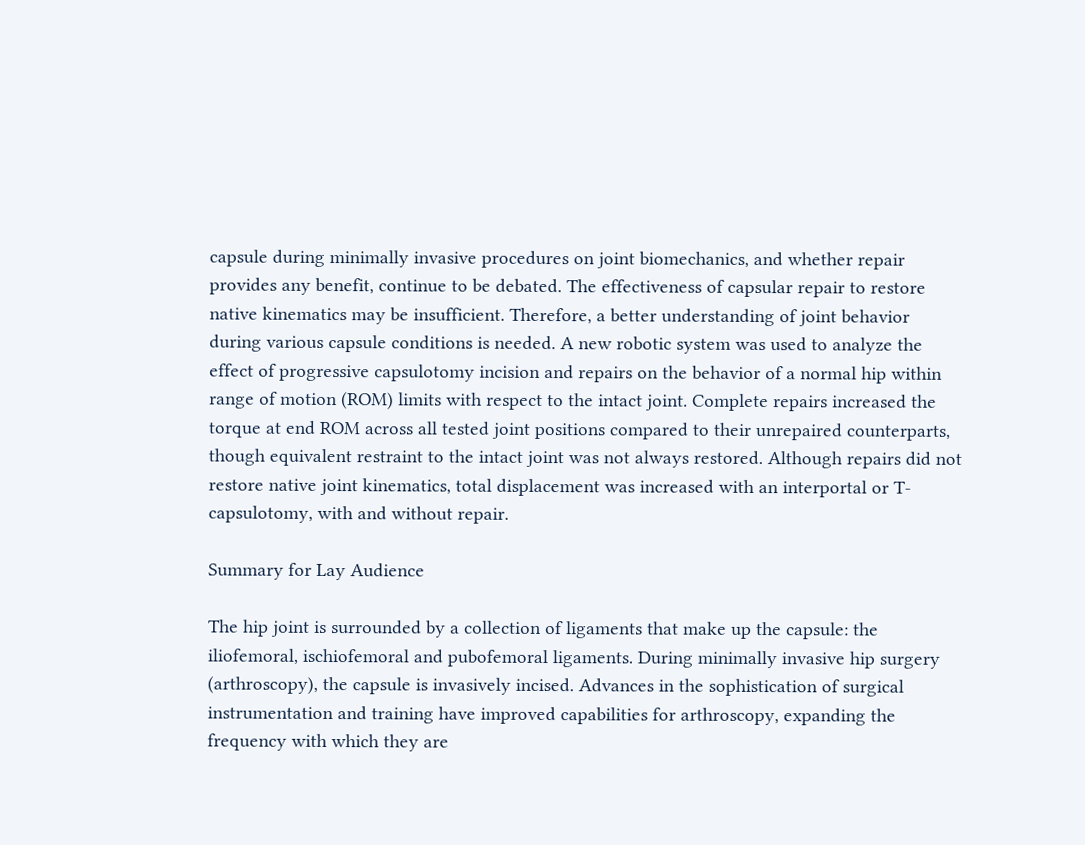capsule during minimally invasive procedures on joint biomechanics, and whether repair provides any benefit, continue to be debated. The effectiveness of capsular repair to restore native kinematics may be insufficient. Therefore, a better understanding of joint behavior during various capsule conditions is needed. A new robotic system was used to analyze the effect of progressive capsulotomy incision and repairs on the behavior of a normal hip within range of motion (ROM) limits with respect to the intact joint. Complete repairs increased the torque at end ROM across all tested joint positions compared to their unrepaired counterparts, though equivalent restraint to the intact joint was not always restored. Although repairs did not restore native joint kinematics, total displacement was increased with an interportal or T-capsulotomy, with and without repair.

Summary for Lay Audience

The hip joint is surrounded by a collection of ligaments that make up the capsule: the iliofemoral, ischiofemoral and pubofemoral ligaments. During minimally invasive hip surgery (arthroscopy), the capsule is invasively incised. Advances in the sophistication of surgical instrumentation and training have improved capabilities for arthroscopy, expanding the frequency with which they are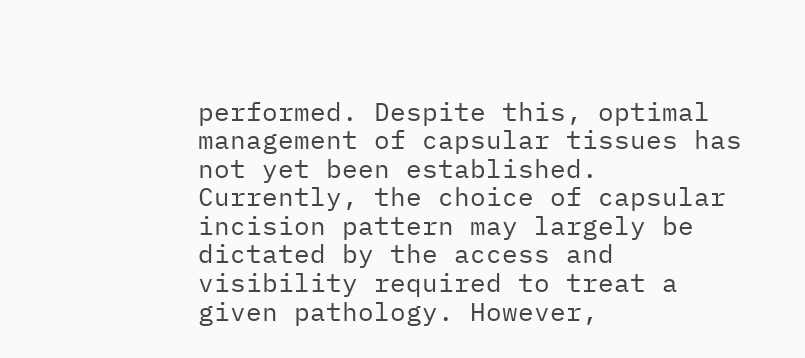performed. Despite this, optimal management of capsular tissues has not yet been established. Currently, the choice of capsular incision pattern may largely be dictated by the access and visibility required to treat a given pathology. However,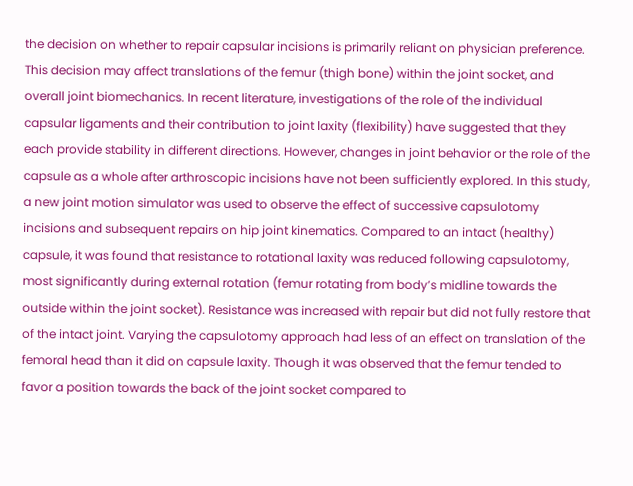the decision on whether to repair capsular incisions is primarily reliant on physician preference. This decision may affect translations of the femur (thigh bone) within the joint socket, and overall joint biomechanics. In recent literature, investigations of the role of the individual capsular ligaments and their contribution to joint laxity (flexibility) have suggested that they each provide stability in different directions. However, changes in joint behavior or the role of the capsule as a whole after arthroscopic incisions have not been sufficiently explored. In this study, a new joint motion simulator was used to observe the effect of successive capsulotomy incisions and subsequent repairs on hip joint kinematics. Compared to an intact (healthy) capsule, it was found that resistance to rotational laxity was reduced following capsulotomy, most significantly during external rotation (femur rotating from body’s midline towards the outside within the joint socket). Resistance was increased with repair but did not fully restore that of the intact joint. Varying the capsulotomy approach had less of an effect on translation of the femoral head than it did on capsule laxity. Though it was observed that the femur tended to favor a position towards the back of the joint socket compared to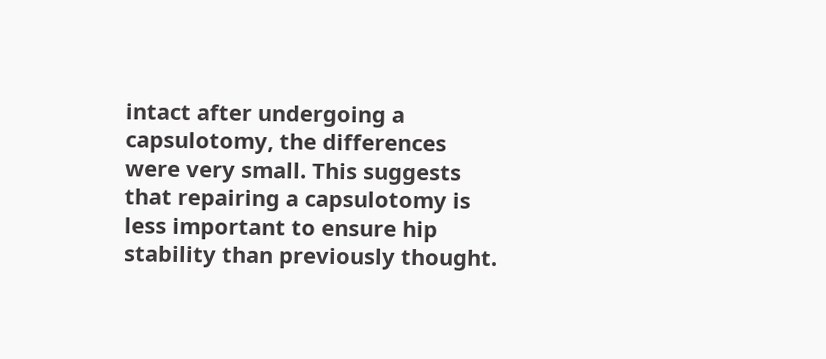intact after undergoing a capsulotomy, the differences were very small. This suggests that repairing a capsulotomy is less important to ensure hip stability than previously thought.